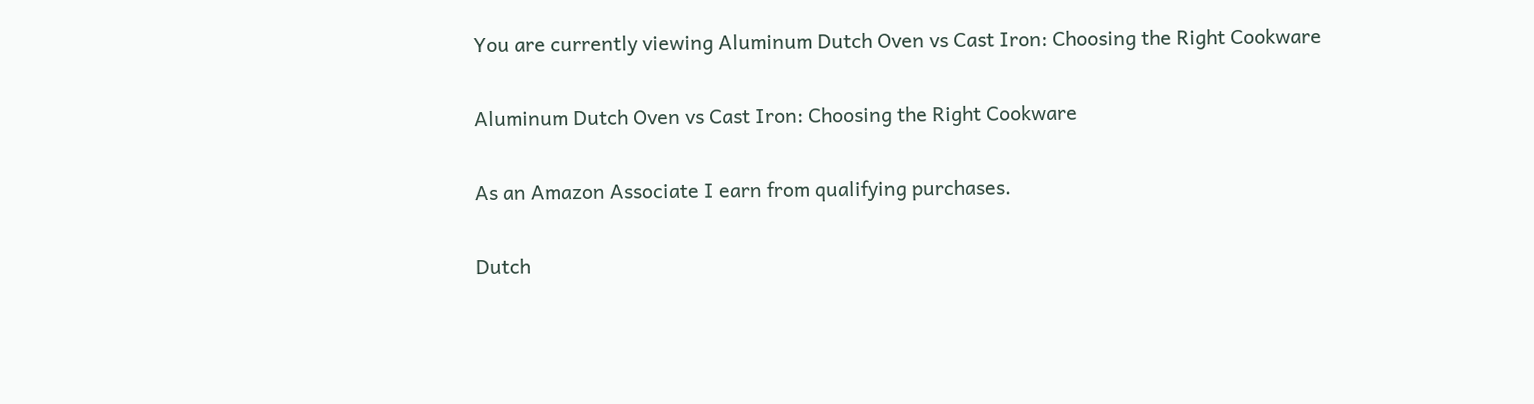You are currently viewing Aluminum Dutch Oven vs Cast Iron: Choosing the Right Cookware

Aluminum Dutch Oven vs Cast Iron: Choosing the Right Cookware

As an Amazon Associate I earn from qualifying purchases.

Dutch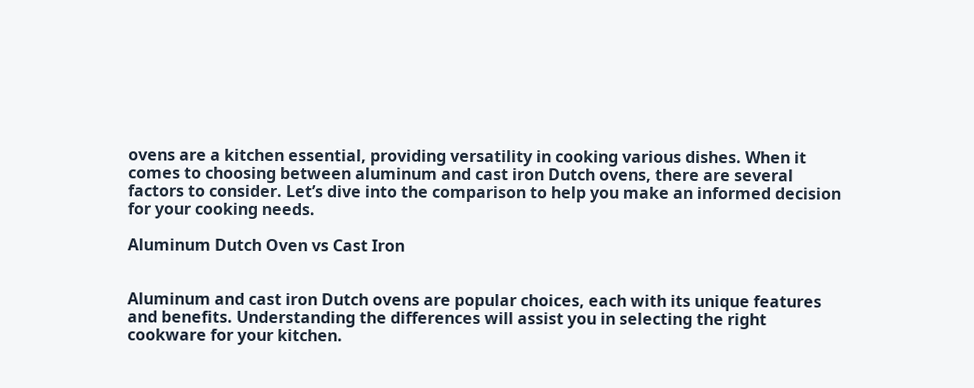ovens are a kitchen essential, providing versatility in cooking various dishes. When it comes to choosing between aluminum and cast iron Dutch ovens, there are several factors to consider. Let’s dive into the comparison to help you make an informed decision for your cooking needs.

Aluminum Dutch Oven vs Cast Iron


Aluminum and cast iron Dutch ovens are popular choices, each with its unique features and benefits. Understanding the differences will assist you in selecting the right cookware for your kitchen.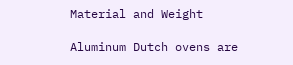Material and Weight

Aluminum Dutch ovens are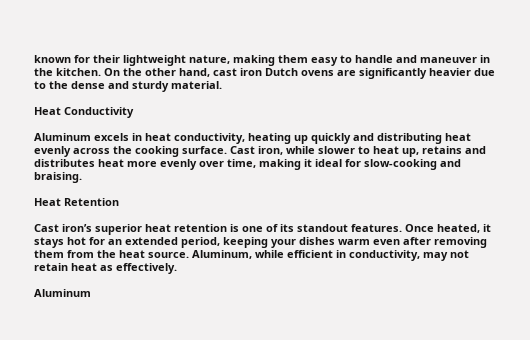known for their lightweight nature, making them easy to handle and maneuver in the kitchen. On the other hand, cast iron Dutch ovens are significantly heavier due to the dense and sturdy material.

Heat Conductivity

Aluminum excels in heat conductivity, heating up quickly and distributing heat evenly across the cooking surface. Cast iron, while slower to heat up, retains and distributes heat more evenly over time, making it ideal for slow-cooking and braising.

Heat Retention

Cast iron’s superior heat retention is one of its standout features. Once heated, it stays hot for an extended period, keeping your dishes warm even after removing them from the heat source. Aluminum, while efficient in conductivity, may not retain heat as effectively.

Aluminum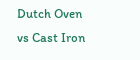Dutch Oven vs Cast Iron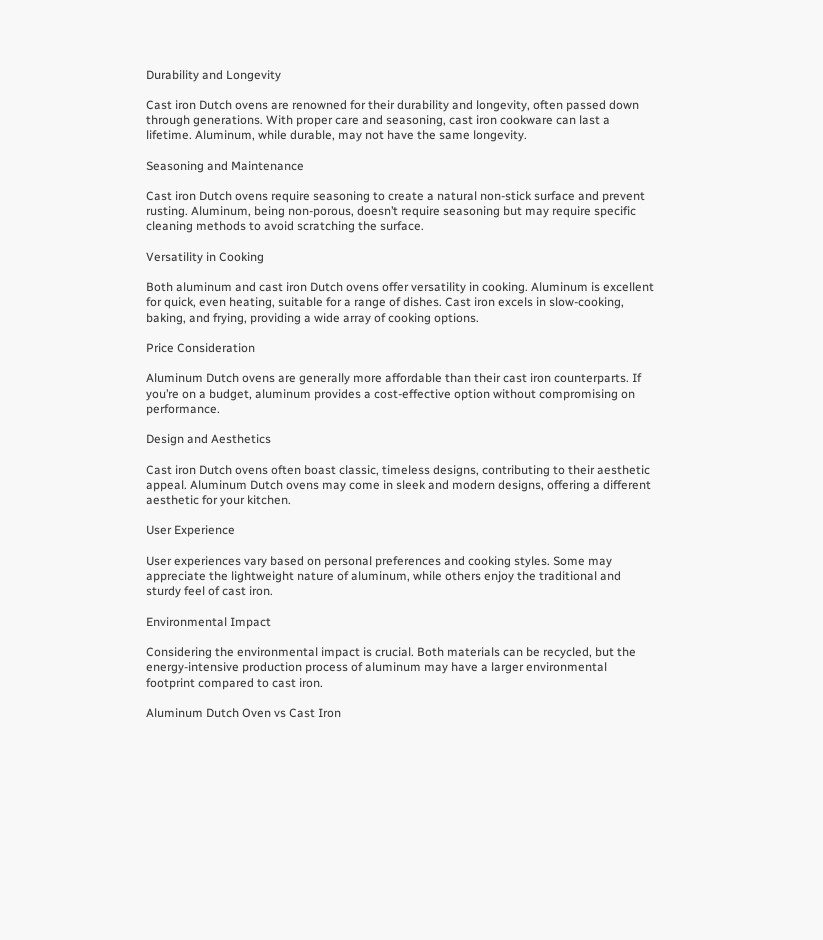Durability and Longevity

Cast iron Dutch ovens are renowned for their durability and longevity, often passed down through generations. With proper care and seasoning, cast iron cookware can last a lifetime. Aluminum, while durable, may not have the same longevity.

Seasoning and Maintenance

Cast iron Dutch ovens require seasoning to create a natural non-stick surface and prevent rusting. Aluminum, being non-porous, doesn’t require seasoning but may require specific cleaning methods to avoid scratching the surface.

Versatility in Cooking

Both aluminum and cast iron Dutch ovens offer versatility in cooking. Aluminum is excellent for quick, even heating, suitable for a range of dishes. Cast iron excels in slow-cooking, baking, and frying, providing a wide array of cooking options.

Price Consideration

Aluminum Dutch ovens are generally more affordable than their cast iron counterparts. If you’re on a budget, aluminum provides a cost-effective option without compromising on performance.

Design and Aesthetics

Cast iron Dutch ovens often boast classic, timeless designs, contributing to their aesthetic appeal. Aluminum Dutch ovens may come in sleek and modern designs, offering a different aesthetic for your kitchen.

User Experience

User experiences vary based on personal preferences and cooking styles. Some may appreciate the lightweight nature of aluminum, while others enjoy the traditional and sturdy feel of cast iron.

Environmental Impact

Considering the environmental impact is crucial. Both materials can be recycled, but the energy-intensive production process of aluminum may have a larger environmental footprint compared to cast iron.

Aluminum Dutch Oven vs Cast Iron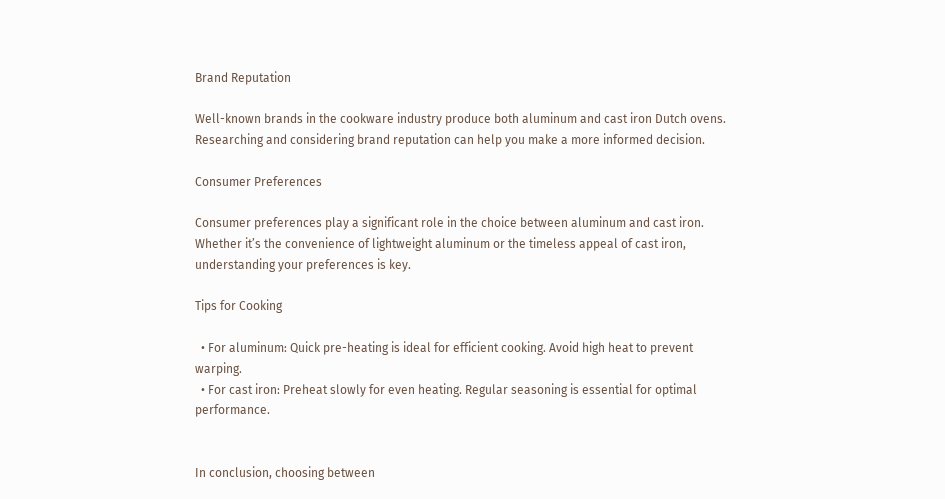Brand Reputation

Well-known brands in the cookware industry produce both aluminum and cast iron Dutch ovens. Researching and considering brand reputation can help you make a more informed decision.

Consumer Preferences

Consumer preferences play a significant role in the choice between aluminum and cast iron. Whether it’s the convenience of lightweight aluminum or the timeless appeal of cast iron, understanding your preferences is key.

Tips for Cooking

  • For aluminum: Quick pre-heating is ideal for efficient cooking. Avoid high heat to prevent warping.
  • For cast iron: Preheat slowly for even heating. Regular seasoning is essential for optimal performance.


In conclusion, choosing between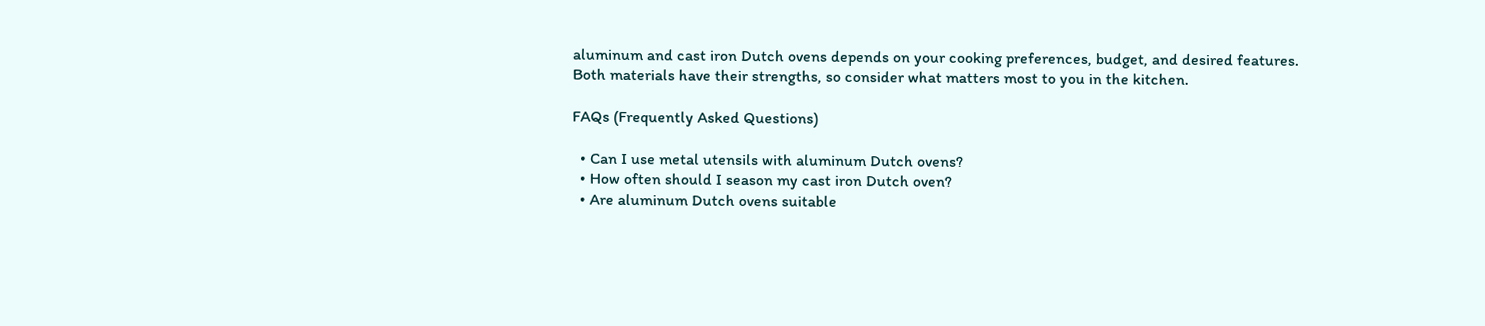aluminum and cast iron Dutch ovens depends on your cooking preferences, budget, and desired features. Both materials have their strengths, so consider what matters most to you in the kitchen.

FAQs (Frequently Asked Questions)

  • Can I use metal utensils with aluminum Dutch ovens?
  • How often should I season my cast iron Dutch oven?
  • Are aluminum Dutch ovens suitable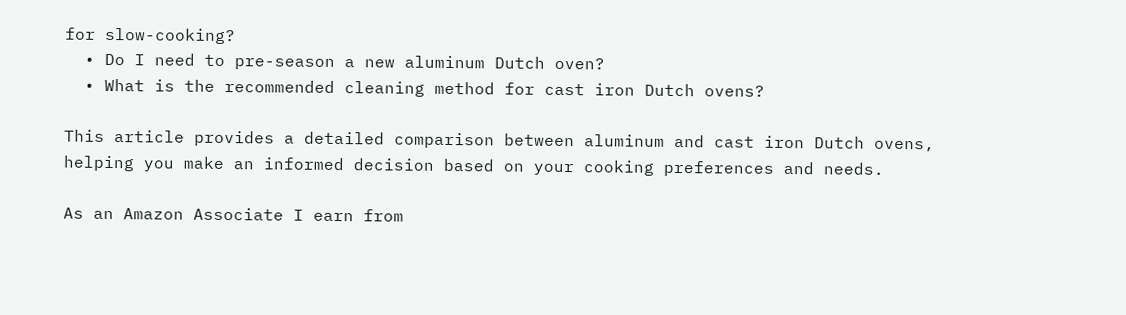for slow-cooking?
  • Do I need to pre-season a new aluminum Dutch oven?
  • What is the recommended cleaning method for cast iron Dutch ovens?

This article provides a detailed comparison between aluminum and cast iron Dutch ovens, helping you make an informed decision based on your cooking preferences and needs.

As an Amazon Associate I earn from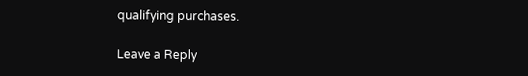qualifying purchases.

Leave a Reply